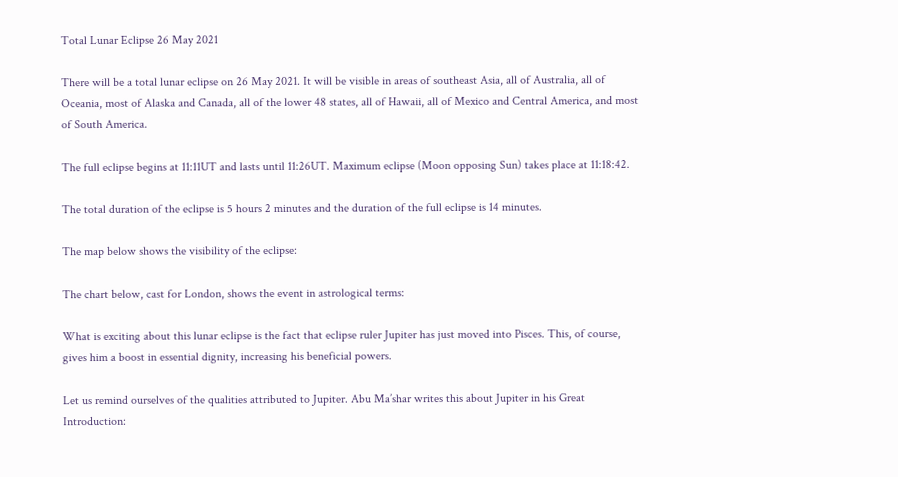Total Lunar Eclipse 26 May 2021

There will be a total lunar eclipse on 26 May 2021. It will be visible in areas of southeast Asia, all of Australia, all of Oceania, most of Alaska and Canada, all of the lower 48 states, all of Hawaii, all of Mexico and Central America, and most of South America.

The full eclipse begins at 11:11UT and lasts until 11:26UT. Maximum eclipse (Moon opposing Sun) takes place at 11:18:42.

The total duration of the eclipse is 5 hours 2 minutes and the duration of the full eclipse is 14 minutes.

The map below shows the visibility of the eclipse:

The chart below, cast for London, shows the event in astrological terms:

What is exciting about this lunar eclipse is the fact that eclipse ruler Jupiter has just moved into Pisces. This, of course, gives him a boost in essential dignity, increasing his beneficial powers.

Let us remind ourselves of the qualities attributed to Jupiter. Abu Ma’shar writes this about Jupiter in his Great Introduction: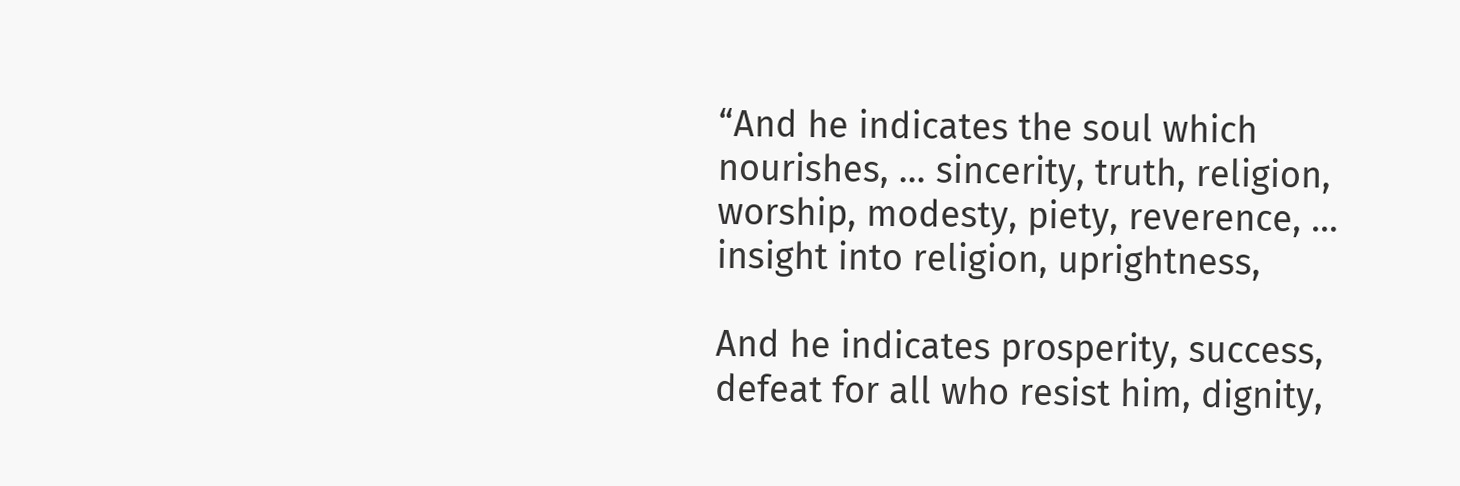“And he indicates the soul which nourishes, … sincerity, truth, religion, worship, modesty, piety, reverence, … insight into religion, uprightness,

And he indicates prosperity, success, defeat for all who resist him, dignity,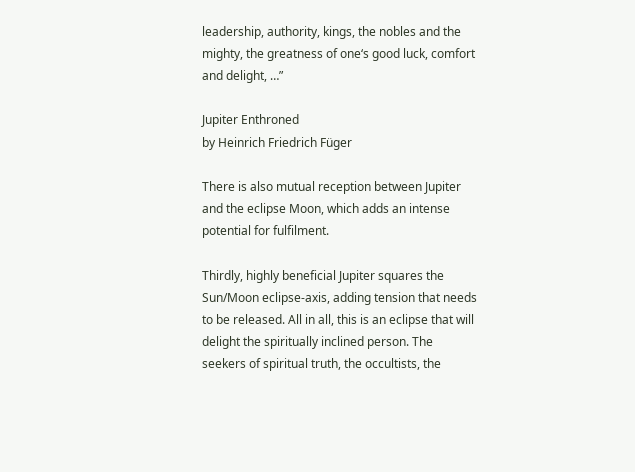leadership, authority, kings, the nobles and the mighty, the greatness of one‘s good luck, comfort and delight, …”

Jupiter Enthroned
by Heinrich Friedrich Füger

There is also mutual reception between Jupiter and the eclipse Moon, which adds an intense potential for fulfilment.

Thirdly, highly beneficial Jupiter squares the Sun/Moon eclipse-axis, adding tension that needs to be released. All in all, this is an eclipse that will delight the spiritually inclined person. The seekers of spiritual truth, the occultists, the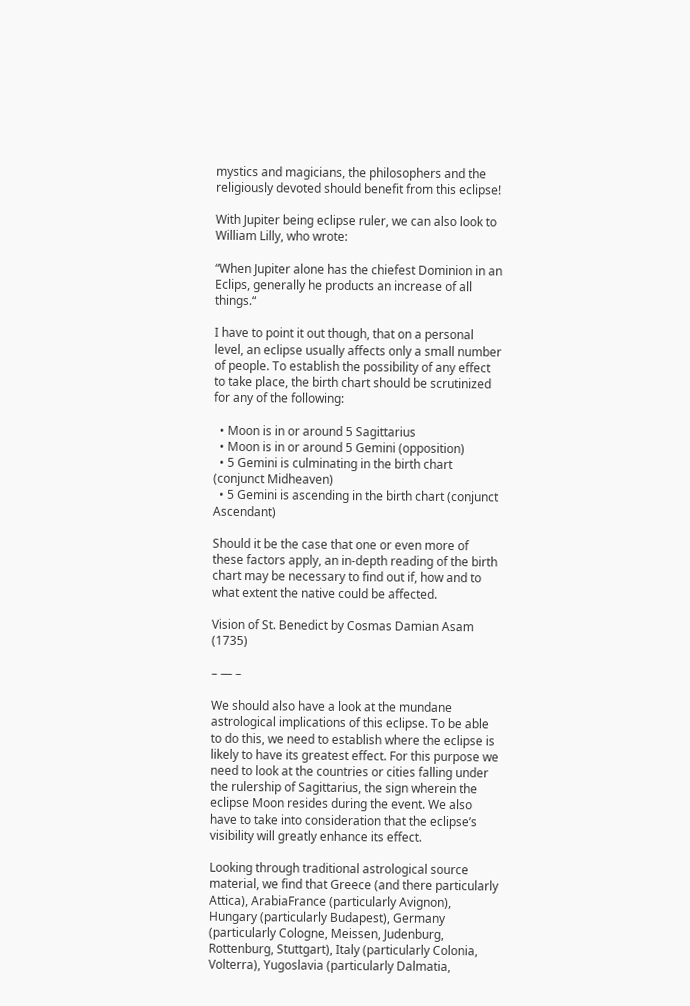mystics and magicians, the philosophers and the religiously devoted should benefit from this eclipse!

With Jupiter being eclipse ruler, we can also look to William Lilly, who wrote:

“When Jupiter alone has the chiefest Dominion in an Eclips, generally he products an increase of all things.“

I have to point it out though, that on a personal level, an eclipse usually affects only a small number of people. To establish the possibility of any effect to take place, the birth chart should be scrutinized for any of the following:

  • Moon is in or around 5 Sagittarius
  • Moon is in or around 5 Gemini (opposition)
  • 5 Gemini is culminating in the birth chart (conjunct Midheaven)
  • 5 Gemini is ascending in the birth chart (conjunct Ascendant)

Should it be the case that one or even more of these factors apply, an in-depth reading of the birth chart may be necessary to find out if, how and to what extent the native could be affected.

Vision of St. Benedict by Cosmas Damian Asam (1735)

– — –

We should also have a look at the mundane astrological implications of this eclipse. To be able to do this, we need to establish where the eclipse is likely to have its greatest effect. For this purpose we need to look at the countries or cities falling under the rulership of Sagittarius, the sign wherein the eclipse Moon resides during the event. We also have to take into consideration that the eclipse’s visibility will greatly enhance its effect.

Looking through traditional astrological source material, we find that Greece (and there particularly Attica), ArabiaFrance (particularly Avignon), Hungary (particularly Budapest), Germany (particularly Cologne, Meissen, Judenburg, Rottenburg, Stuttgart), Italy (particularly Colonia, Volterra), Yugoslavia (particularly Dalmatia,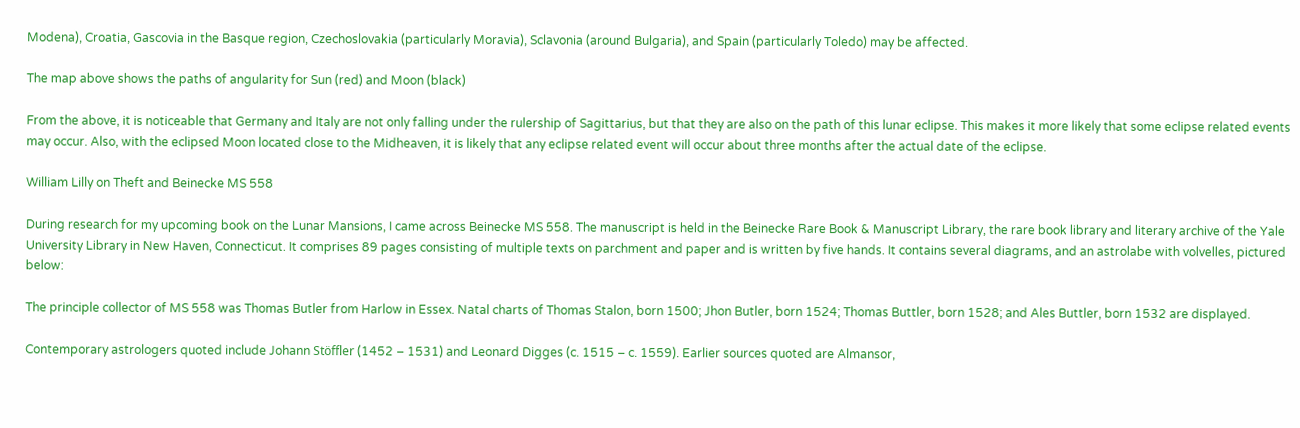Modena), Croatia, Gascovia in the Basque region, Czechoslovakia (particularly Moravia), Sclavonia (around Bulgaria), and Spain (particularly Toledo) may be affected.

The map above shows the paths of angularity for Sun (red) and Moon (black)

From the above, it is noticeable that Germany and Italy are not only falling under the rulership of Sagittarius, but that they are also on the path of this lunar eclipse. This makes it more likely that some eclipse related events may occur. Also, with the eclipsed Moon located close to the Midheaven, it is likely that any eclipse related event will occur about three months after the actual date of the eclipse.

William Lilly on Theft and Beinecke MS 558

During research for my upcoming book on the Lunar Mansions, I came across Beinecke MS 558. The manuscript is held in the Beinecke Rare Book & Manuscript Library, the rare book library and literary archive of the Yale University Library in New Haven, Connecticut. It comprises 89 pages consisting of multiple texts on parchment and paper and is written by five hands. It contains several diagrams, and an astrolabe with volvelles, pictured below:

The principle collector of MS 558 was Thomas Butler from Harlow in Essex. Natal charts of Thomas Stalon, born 1500; Jhon Butler, born 1524; Thomas Buttler, born 1528; and Ales Buttler, born 1532 are displayed.

Contemporary astrologers quoted include Johann Stöffler (1452 – 1531) and Leonard Digges (c. 1515 – c. 1559). Earlier sources quoted are Almansor,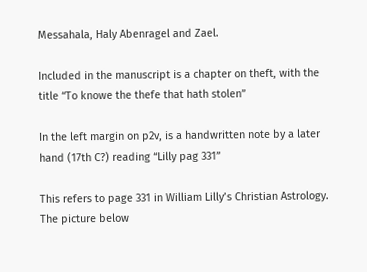Messahala, Haly Abenragel and Zael.

Included in the manuscript is a chapter on theft, with the title “To knowe the thefe that hath stolen”

In the left margin on p2v, is a handwritten note by a later hand (17th C?) reading “Lilly pag 331”

This refers to page 331 in William Lilly’s Christian Astrology. The picture below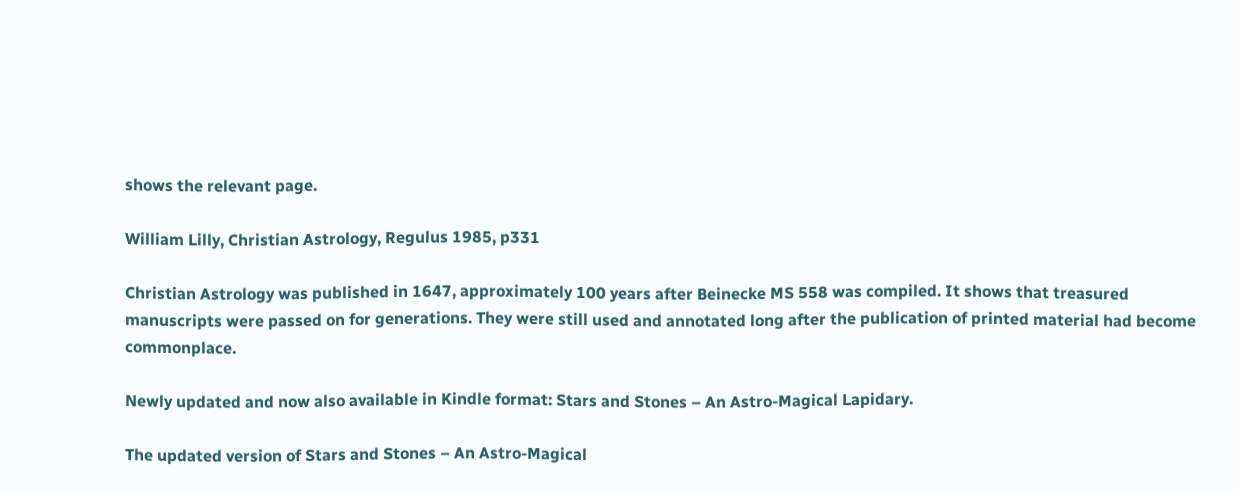shows the relevant page.

William Lilly, Christian Astrology, Regulus 1985, p331

Christian Astrology was published in 1647, approximately 100 years after Beinecke MS 558 was compiled. It shows that treasured manuscripts were passed on for generations. They were still used and annotated long after the publication of printed material had become commonplace.

Newly updated and now also available in Kindle format: Stars and Stones – An Astro-Magical Lapidary.

The updated version of Stars and Stones – An Astro-Magical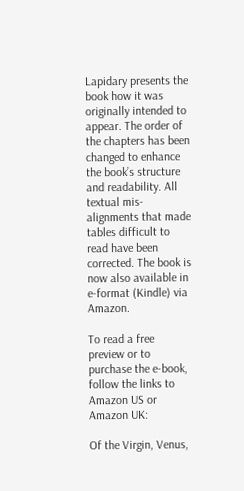Lapidary presents the book how it was originally intended to appear. The order of the chapters has been changed to enhance the book’s structure and readability. All textual mis-alignments that made tables difficult to read have been corrected. The book is now also available in e-format (Kindle) via Amazon.

To read a free preview or to purchase the e-book, follow the links to Amazon US or Amazon UK:

Of the Virgin, Venus,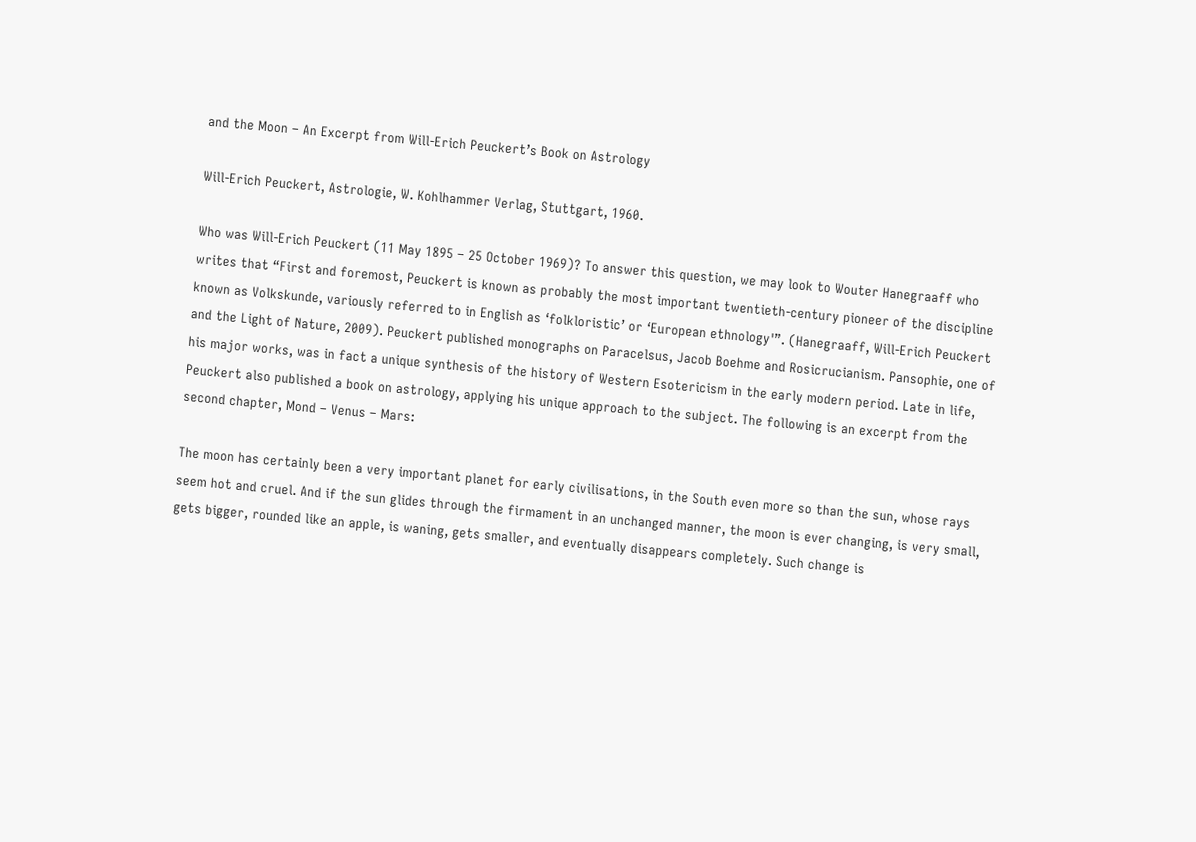and the Moon – An Excerpt from Will-Erich Peuckert’s Book on Astrology

Will-Erich Peuckert, Astrologie, W. Kohlhammer Verlag, Stuttgart, 1960.

Who was Will-Erich Peuckert (11 May 1895 – 25 October 1969)? To answer this question, we may look to Wouter Hanegraaff who writes that “First and foremost, Peuckert is known as probably the most important twentieth-century pioneer of the discipline known as Volkskunde, variously referred to in English as ‘folkloristic’ or ‘European ethnology'”. (Hanegraaff, Will-Erich Peuckert and the Light of Nature, 2009). Peuckert published monographs on Paracelsus, Jacob Boehme and Rosicrucianism. Pansophie, one of his major works, was in fact a unique synthesis of the history of Western Esotericism in the early modern period. Late in life, Peuckert also published a book on astrology, applying his unique approach to the subject. The following is an excerpt from the second chapter, Mond – Venus – Mars:

The moon has certainly been a very important planet for early civilisations, in the South even more so than the sun, whose rays seem hot and cruel. And if the sun glides through the firmament in an unchanged manner, the moon is ever changing, is very small, gets bigger, rounded like an apple, is waning, gets smaller, and eventually disappears completely. Such change is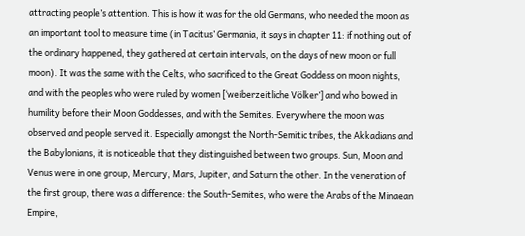attracting people’s attention. This is how it was for the old Germans, who needed the moon as an important tool to measure time (in Tacitus’ Germania, it says in chapter 11: if nothing out of the ordinary happened, they gathered at certain intervals, on the days of new moon or full moon). It was the same with the Celts, who sacrificed to the Great Goddess on moon nights, and with the peoples who were ruled by women [‘weiberzeitliche Völker’] and who bowed in humility before their Moon Goddesses, and with the Semites. Everywhere the moon was observed and people served it. Especially amongst the North-Semitic tribes, the Akkadians and the Babylonians, it is noticeable that they distinguished between two groups. Sun, Moon and Venus were in one group, Mercury, Mars, Jupiter, and Saturn the other. In the veneration of the first group, there was a difference: the South-Semites, who were the Arabs of the Minaean Empire,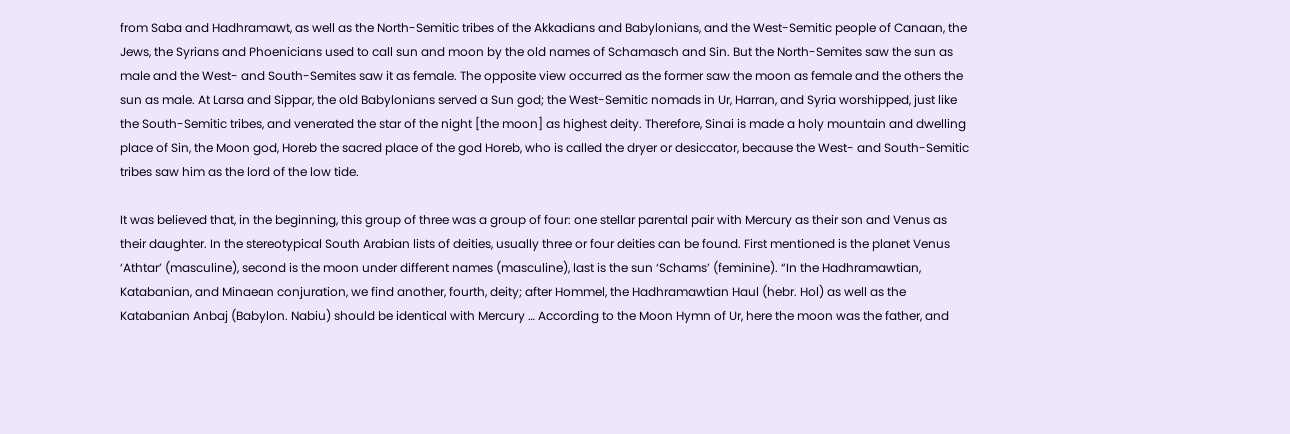from Saba and Hadhramawt, as well as the North-Semitic tribes of the Akkadians and Babylonians, and the West-Semitic people of Canaan, the Jews, the Syrians and Phoenicians used to call sun and moon by the old names of Schamasch and Sin. But the North-Semites saw the sun as male and the West- and South-Semites saw it as female. The opposite view occurred as the former saw the moon as female and the others the sun as male. At Larsa and Sippar, the old Babylonians served a Sun god; the West-Semitic nomads in Ur, Harran, and Syria worshipped, just like the South-Semitic tribes, and venerated the star of the night [the moon] as highest deity. Therefore, Sinai is made a holy mountain and dwelling place of Sin, the Moon god, Horeb the sacred place of the god Horeb, who is called the dryer or desiccator, because the West- and South-Semitic tribes saw him as the lord of the low tide.

It was believed that, in the beginning, this group of three was a group of four: one stellar parental pair with Mercury as their son and Venus as their daughter. In the stereotypical South Arabian lists of deities, usually three or four deities can be found. First mentioned is the planet Venus ‘Athtar’ (masculine), second is the moon under different names (masculine), last is the sun ‘Schams’ (feminine). “In the Hadhramawtian, Katabanian, and Minaean conjuration, we find another, fourth, deity; after Hommel, the Hadhramawtian Haul (hebr. Hol) as well as the Katabanian Anbaj (Babylon. Nabiu) should be identical with Mercury … According to the Moon Hymn of Ur, here the moon was the father, and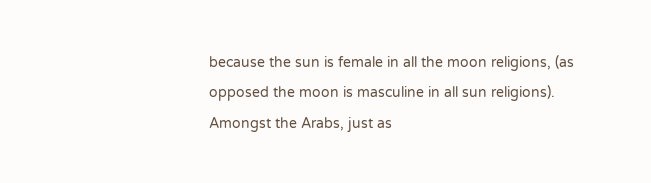because the sun is female in all the moon religions, (as opposed the moon is masculine in all sun religions). Amongst the Arabs, just as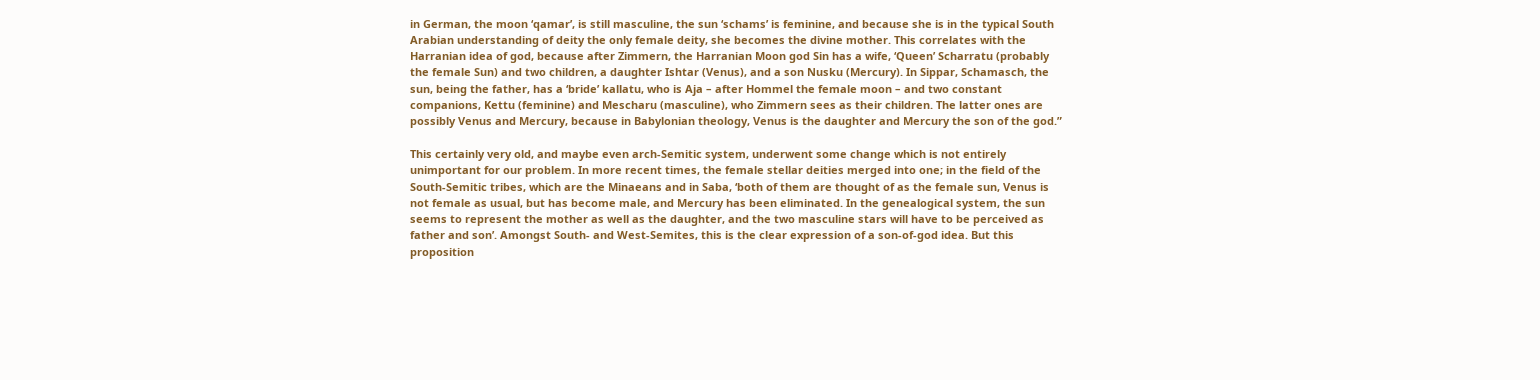in German, the moon ‘qamar’, is still masculine, the sun ‘schams’ is feminine, and because she is in the typical South Arabian understanding of deity the only female deity, she becomes the divine mother. This correlates with the Harranian idea of god, because after Zimmern, the Harranian Moon god Sin has a wife, ‘Queen’ Scharratu (probably the female Sun) and two children, a daughter Ishtar (Venus), and a son Nusku (Mercury). In Sippar, Schamasch, the sun, being the father, has a ‘bride’ kallatu, who is Aja – after Hommel the female moon – and two constant companions, Kettu (feminine) and Mescharu (masculine), who Zimmern sees as their children. The latter ones are possibly Venus and Mercury, because in Babylonian theology, Venus is the daughter and Mercury the son of the god.”

This certainly very old, and maybe even arch-Semitic system, underwent some change which is not entirely unimportant for our problem. In more recent times, the female stellar deities merged into one; in the field of the South-Semitic tribes, which are the Minaeans and in Saba, ‘both of them are thought of as the female sun, Venus is not female as usual, but has become male, and Mercury has been eliminated. In the genealogical system, the sun seems to represent the mother as well as the daughter, and the two masculine stars will have to be perceived as father and son’. Amongst South- and West-Semites, this is the clear expression of a son-of-god idea. But this proposition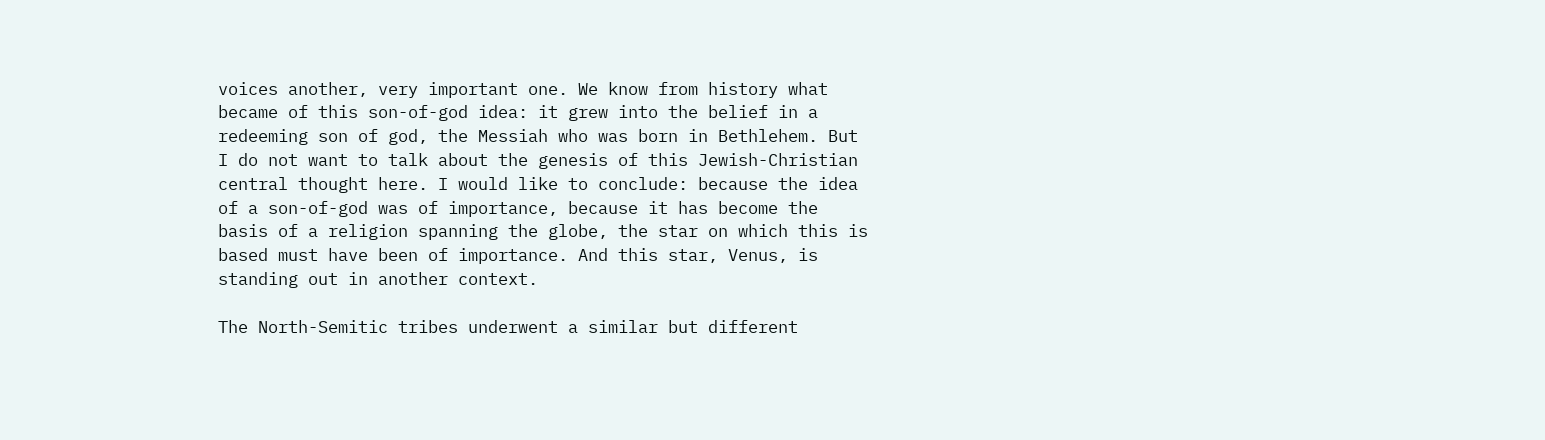voices another, very important one. We know from history what became of this son-of-god idea: it grew into the belief in a redeeming son of god, the Messiah who was born in Bethlehem. But I do not want to talk about the genesis of this Jewish-Christian central thought here. I would like to conclude: because the idea of a son-of-god was of importance, because it has become the basis of a religion spanning the globe, the star on which this is based must have been of importance. And this star, Venus, is standing out in another context.

The North-Semitic tribes underwent a similar but different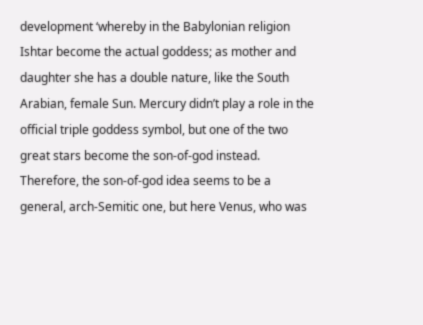development ‘whereby in the Babylonian religion Ishtar become the actual goddess; as mother and daughter she has a double nature, like the South Arabian, female Sun. Mercury didn’t play a role in the official triple goddess symbol, but one of the two great stars become the son-of-god instead. Therefore, the son-of-god idea seems to be a general, arch-Semitic one, but here Venus, who was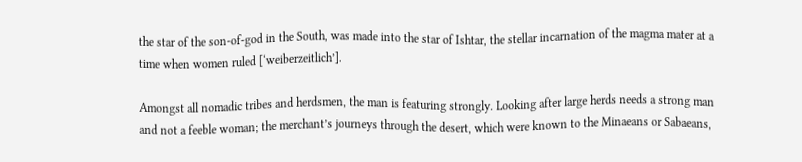the star of the son-of-god in the South, was made into the star of Ishtar, the stellar incarnation of the magma mater at a time when women ruled [‘weiberzeitlich’].

Amongst all nomadic tribes and herdsmen, the man is featuring strongly. Looking after large herds needs a strong man and not a feeble woman; the merchant’s journeys through the desert, which were known to the Minaeans or Sabaeans,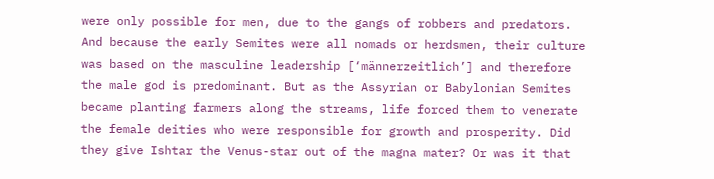were only possible for men, due to the gangs of robbers and predators. And because the early Semites were all nomads or herdsmen, their culture was based on the masculine leadership [‘männerzeitlich’] and therefore the male god is predominant. But as the Assyrian or Babylonian Semites became planting farmers along the streams, life forced them to venerate the female deities who were responsible for growth and prosperity. Did they give Ishtar the Venus-star out of the magna mater? Or was it that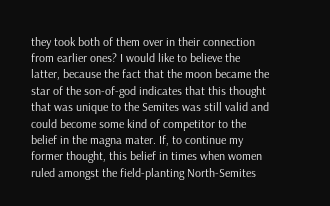they took both of them over in their connection from earlier ones? I would like to believe the latter, because the fact that the moon became the star of the son-of-god indicates that this thought that was unique to the Semites was still valid and could become some kind of competitor to the belief in the magna mater. If, to continue my former thought, this belief in times when women ruled amongst the field-planting North-Semites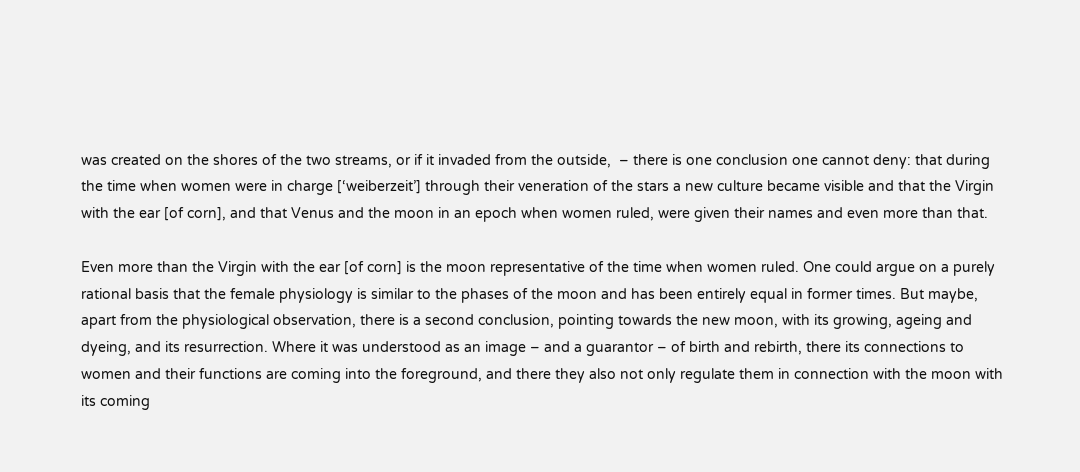was created on the shores of the two streams, or if it invaded from the outside,  – there is one conclusion one cannot deny: that during the time when women were in charge [‘weiberzeit’] through their veneration of the stars a new culture became visible and that the Virgin with the ear [of corn], and that Venus and the moon in an epoch when women ruled, were given their names and even more than that.

Even more than the Virgin with the ear [of corn] is the moon representative of the time when women ruled. One could argue on a purely rational basis that the female physiology is similar to the phases of the moon and has been entirely equal in former times. But maybe, apart from the physiological observation, there is a second conclusion, pointing towards the new moon, with its growing, ageing and dyeing, and its resurrection. Where it was understood as an image – and a guarantor – of birth and rebirth, there its connections to women and their functions are coming into the foreground, and there they also not only regulate them in connection with the moon with its coming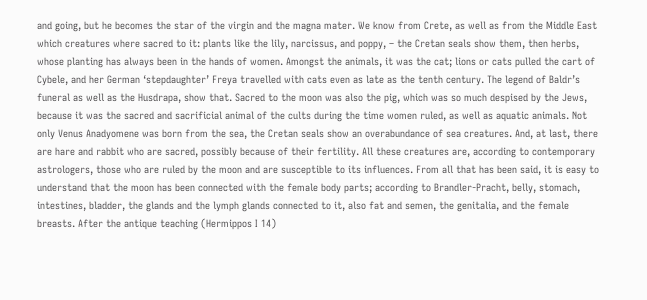and going, but he becomes the star of the virgin and the magna mater. We know from Crete, as well as from the Middle East which creatures where sacred to it: plants like the lily, narcissus, and poppy, – the Cretan seals show them, then herbs, whose planting has always been in the hands of women. Amongst the animals, it was the cat; lions or cats pulled the cart of Cybele, and her German ‘stepdaughter’ Freya travelled with cats even as late as the tenth century. The legend of Baldr’s funeral as well as the Husdrapa, show that. Sacred to the moon was also the pig, which was so much despised by the Jews, because it was the sacred and sacrificial animal of the cults during the time women ruled, as well as aquatic animals. Not only Venus Anadyomene was born from the sea, the Cretan seals show an overabundance of sea creatures. And, at last, there are hare and rabbit who are sacred, possibly because of their fertility. All these creatures are, according to contemporary astrologers, those who are ruled by the moon and are susceptible to its influences. From all that has been said, it is easy to understand that the moon has been connected with the female body parts; according to Brandler-Pracht, belly, stomach, intestines, bladder, the glands and the lymph glands connected to it, also fat and semen, the genitalia, and the female breasts. After the antique teaching (Hermippos I 14)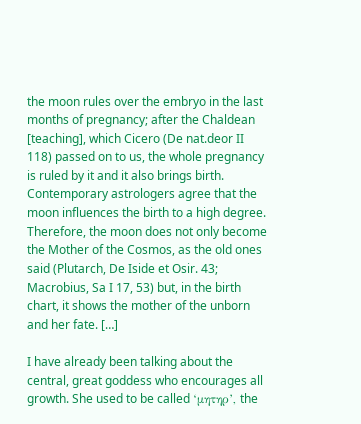the moon rules over the embryo in the last months of pregnancy; after the Chaldean [teaching], which Cicero (De nat.deor II 118) passed on to us, the whole pregnancy is ruled by it and it also brings birth. Contemporary astrologers agree that the moon influences the birth to a high degree. Therefore, the moon does not only become the Mother of the Cosmos, as the old ones said (Plutarch, De Iside et Osir. 43; Macrobius, Sa I 17, 53) but, in the birth chart, it shows the mother of the unborn and her fate. […]

I have already been talking about the central, great goddess who encourages all growth. She used to be called ‘μητηρ’, the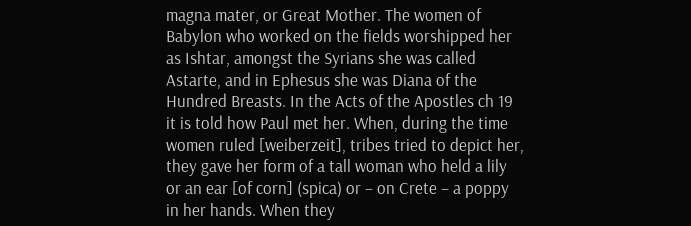magna mater, or Great Mother. The women of Babylon who worked on the fields worshipped her as Ishtar, amongst the Syrians she was called Astarte, and in Ephesus she was Diana of the Hundred Breasts. In the Acts of the Apostles ch 19 it is told how Paul met her. When, during the time women ruled [weiberzeit], tribes tried to depict her, they gave her form of a tall woman who held a lily or an ear [of corn] (spica) or – on Crete – a poppy in her hands. When they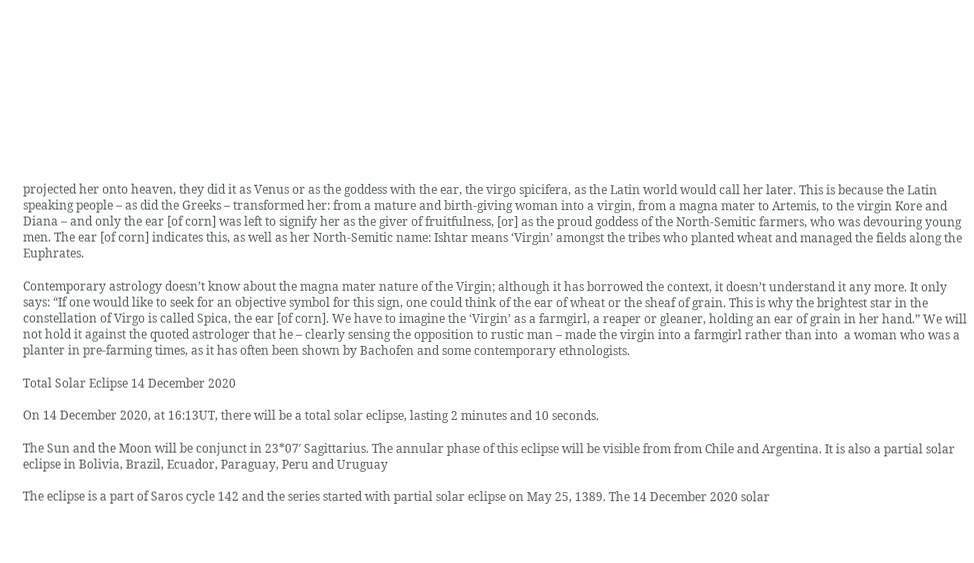projected her onto heaven, they did it as Venus or as the goddess with the ear, the virgo spicifera, as the Latin world would call her later. This is because the Latin speaking people – as did the Greeks – transformed her: from a mature and birth-giving woman into a virgin, from a magna mater to Artemis, to the virgin Kore and Diana – and only the ear [of corn] was left to signify her as the giver of fruitfulness, [or] as the proud goddess of the North-Semitic farmers, who was devouring young men. The ear [of corn] indicates this, as well as her North-Semitic name: Ishtar means ‘Virgin’ amongst the tribes who planted wheat and managed the fields along the Euphrates.

Contemporary astrology doesn’t know about the magna mater nature of the Virgin; although it has borrowed the context, it doesn’t understand it any more. It only says: “If one would like to seek for an objective symbol for this sign, one could think of the ear of wheat or the sheaf of grain. This is why the brightest star in the constellation of Virgo is called Spica, the ear [of corn]. We have to imagine the ‘Virgin’ as a farmgirl, a reaper or gleaner, holding an ear of grain in her hand.” We will not hold it against the quoted astrologer that he – clearly sensing the opposition to rustic man – made the virgin into a farmgirl rather than into  a woman who was a planter in pre-farming times, as it has often been shown by Bachofen and some contemporary ethnologists.

Total Solar Eclipse 14 December 2020

On 14 December 2020, at 16:13UT, there will be a total solar eclipse, lasting 2 minutes and 10 seconds.

The Sun and the Moon will be conjunct in 23*07′ Sagittarius. The annular phase of this eclipse will be visible from from Chile and Argentina. It is also a partial solar eclipse in Bolivia, Brazil, Ecuador, Paraguay, Peru and Uruguay

The eclipse is a part of Saros cycle 142 and the series started with partial solar eclipse on May 25, 1389. The 14 December 2020 solar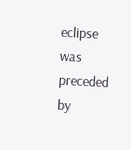eclipse was preceded by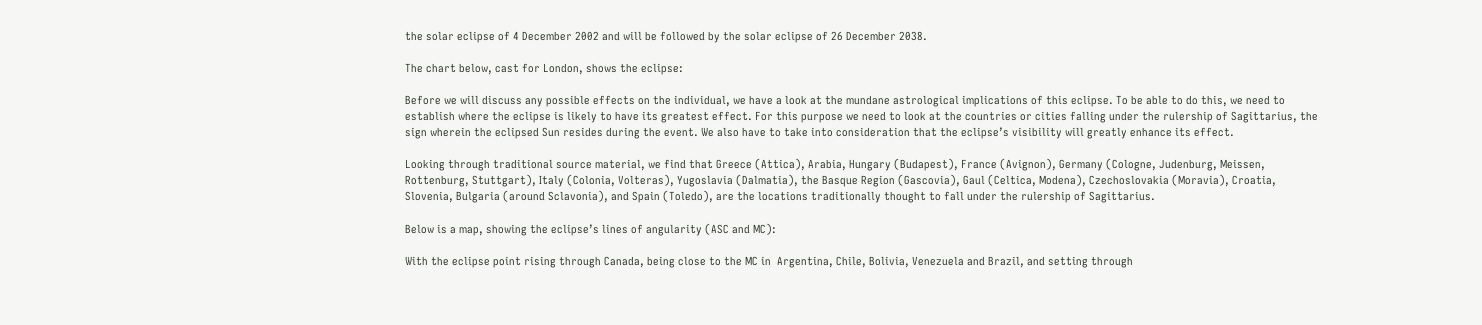the solar eclipse of 4 December 2002 and will be followed by the solar eclipse of 26 December 2038.

The chart below, cast for London, shows the eclipse:

Before we will discuss any possible effects on the individual, we have a look at the mundane astrological implications of this eclipse. To be able to do this, we need to establish where the eclipse is likely to have its greatest effect. For this purpose we need to look at the countries or cities falling under the rulership of Sagittarius, the sign wherein the eclipsed Sun resides during the event. We also have to take into consideration that the eclipse’s visibility will greatly enhance its effect.

Looking through traditional source material, we find that Greece (Attica), Arabia, Hungary (Budapest), France (Avignon), Germany (Cologne, Judenburg, Meissen, Rottenburg, Stuttgart), Italy (Colonia, Volteras), Yugoslavia (Dalmatia), the Basque Region (Gascovia), Gaul (Celtica, Modena), Czechoslovakia (Moravia), Croatia, Slovenia, Bulgaria (around Sclavonia), and Spain (Toledo), are the locations traditionally thought to fall under the rulership of Sagittarius.

Below is a map, showing the eclipse’s lines of angularity (ASC and MC):

With the eclipse point rising through Canada, being close to the MC in  Argentina, Chile, Bolivia, Venezuela and Brazil, and setting through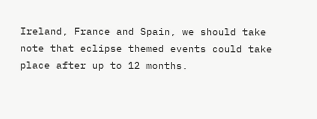Ireland, France and Spain, we should take note that eclipse themed events could take place after up to 12 months.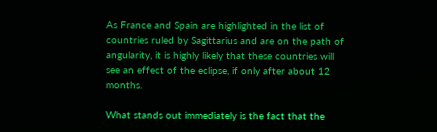As France and Spain are highlighted in the list of countries ruled by Sagittarius and are on the path of angularity, it is highly likely that these countries will see an effect of the eclipse, if only after about 12 months.

What stands out immediately is the fact that the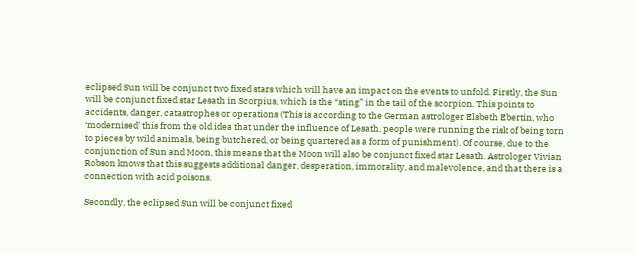eclipsed Sun will be conjunct two fixed stars which will have an impact on the events to unfold. Firstly, the Sun will be conjunct fixed star Lesath in Scorpius, which is the “sting” in the tail of the scorpion. This points to accidents, danger, catastrophes or operations (This is according to the German astrologer Elsbeth Ebertin, who ‘modernised’ this from the old idea that under the influence of Lesath, people were running the risk of being torn to pieces by wild animals, being butchered, or being quartered as a form of punishment). Of course, due to the conjunction of Sun and Moon, this means that the Moon will also be conjunct fixed star Lesath. Astrologer Vivian Robson knows that this suggests additional danger, desperation, immorality, and malevolence, and that there is a connection with acid poisons.

Secondly, the eclipsed Sun will be conjunct fixed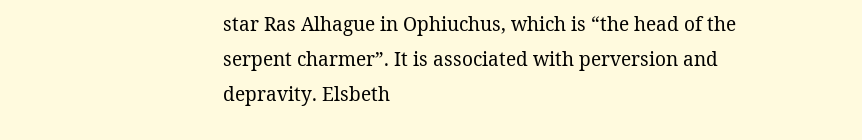star Ras Alhague in Ophiuchus, which is “the head of the serpent charmer”. It is associated with perversion and depravity. Elsbeth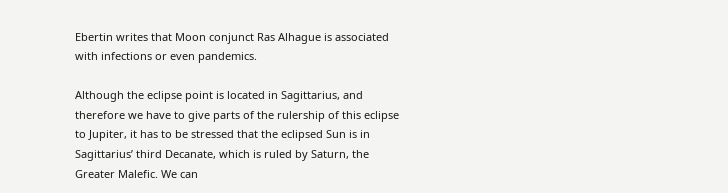Ebertin writes that Moon conjunct Ras Alhague is associated with infections or even pandemics.

Although the eclipse point is located in Sagittarius, and therefore we have to give parts of the rulership of this eclipse to Jupiter, it has to be stressed that the eclipsed Sun is in Sagittarius’ third Decanate, which is ruled by Saturn, the Greater Malefic. We can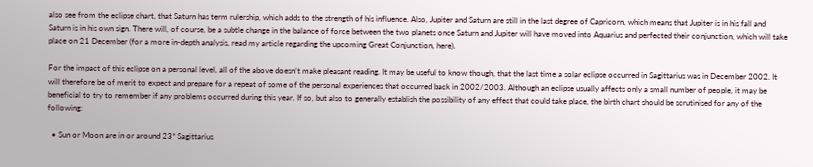also see from the eclipse chart, that Saturn has term rulership, which adds to the strength of his influence. Also, Jupiter and Saturn are still in the last degree of Capricorn, which means that Jupiter is in his fall and Saturn is in his own sign. There will, of course, be a subtle change in the balance of force between the two planets once Saturn and Jupiter will have moved into Aquarius and perfected their conjunction, which will take place on 21 December (for a more in-depth analysis, read my article regarding the upcoming Great Conjunction, here).

For the impact of this eclipse on a personal level, all of the above doesn’t make pleasant reading. It may be useful to know though, that the last time a solar eclipse occurred in Sagittarius was in December 2002. It will therefore be of merit to expect and prepare for a repeat of some of the personal experiences that occurred back in 2002/2003. Although an eclipse usually affects only a small number of people, it may be beneficial to try to remember if any problems occurred during this year. If so, but also to generally establish the possibility of any effect that could take place, the birth chart should be scrutinised for any of the following:

  • Sun or Moon are in or around 23* Sagittarius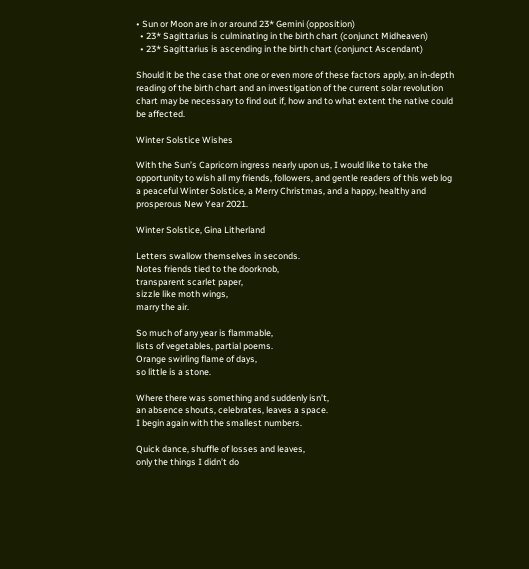• Sun or Moon are in or around 23* Gemini (opposition)
  • 23* Sagittarius is culminating in the birth chart (conjunct Midheaven)
  • 23* Sagittarius is ascending in the birth chart (conjunct Ascendant)

Should it be the case that one or even more of these factors apply, an in-depth reading of the birth chart and an investigation of the current solar revolution chart may be necessary to find out if, how and to what extent the native could be affected.

Winter Solstice Wishes

With the Sun’s Capricorn ingress nearly upon us, I would like to take the opportunity to wish all my friends, followers, and gentle readers of this web log a peaceful Winter Solstice, a Merry Christmas, and a happy, healthy and prosperous New Year 2021.

Winter Solstice, Gina Litherland

Letters swallow themselves in seconds.
Notes friends tied to the doorknob,
transparent scarlet paper,
sizzle like moth wings,
marry the air.

So much of any year is flammable,
lists of vegetables, partial poems.
Orange swirling flame of days,
so little is a stone.

Where there was something and suddenly isn’t,
an absence shouts, celebrates, leaves a space.
I begin again with the smallest numbers.

Quick dance, shuffle of losses and leaves,
only the things I didn’t do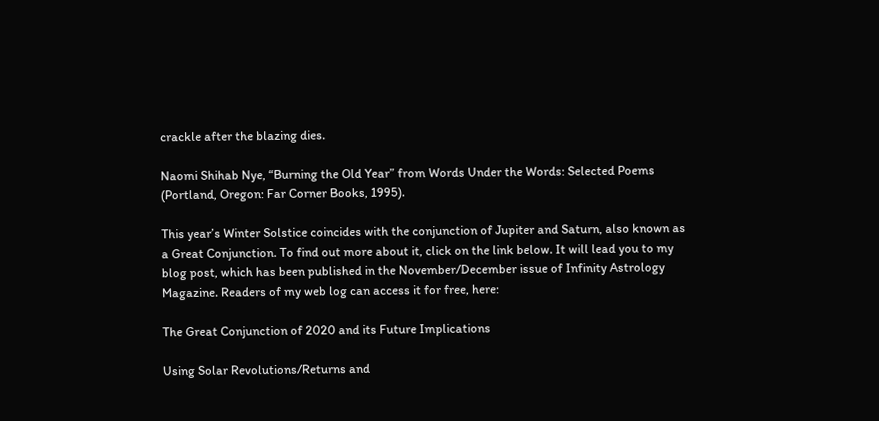crackle after the blazing dies.

Naomi Shihab Nye, “Burning the Old Year” from Words Under the Words: Selected Poems (Portland, Oregon: Far Corner Books, 1995).

This year’s Winter Solstice coincides with the conjunction of Jupiter and Saturn, also known as a Great Conjunction. To find out more about it, click on the link below. It will lead you to my blog post, which has been published in the November/December issue of Infinity Astrology Magazine. Readers of my web log can access it for free, here:

The Great Conjunction of 2020 and its Future Implications

Using Solar Revolutions/Returns and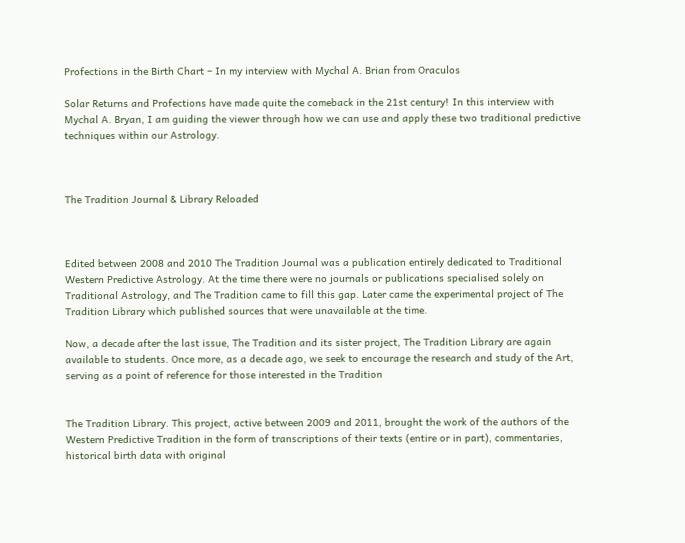Profections in the Birth Chart – In my interview with Mychal A. Brian from Oraculos

Solar Returns and Profections have made quite the comeback in the 21st century! In this interview with Mychal A. Bryan, I am guiding the viewer through how we can use and apply these two traditional predictive techniques within our Astrology.



The Tradition Journal & Library Reloaded



Edited between 2008 and 2010 The Tradition Journal was a publication entirely dedicated to Traditional Western Predictive Astrology. At the time there were no journals or publications specialised solely on Traditional Astrology, and The Tradition came to fill this gap. Later came the experimental project of The Tradition Library which published sources that were unavailable at the time.

Now, a decade after the last issue, The Tradition and its sister project, The Tradition Library are again available to students. Once more, as a decade ago, we seek to encourage the research and study of the Art, serving as a point of reference for those interested in the Tradition


The Tradition Library. This project, active between 2009 and 2011, brought the work of the authors of the Western Predictive Tradition in the form of transcriptions of their texts (entire or in part), commentaries, historical birth data with original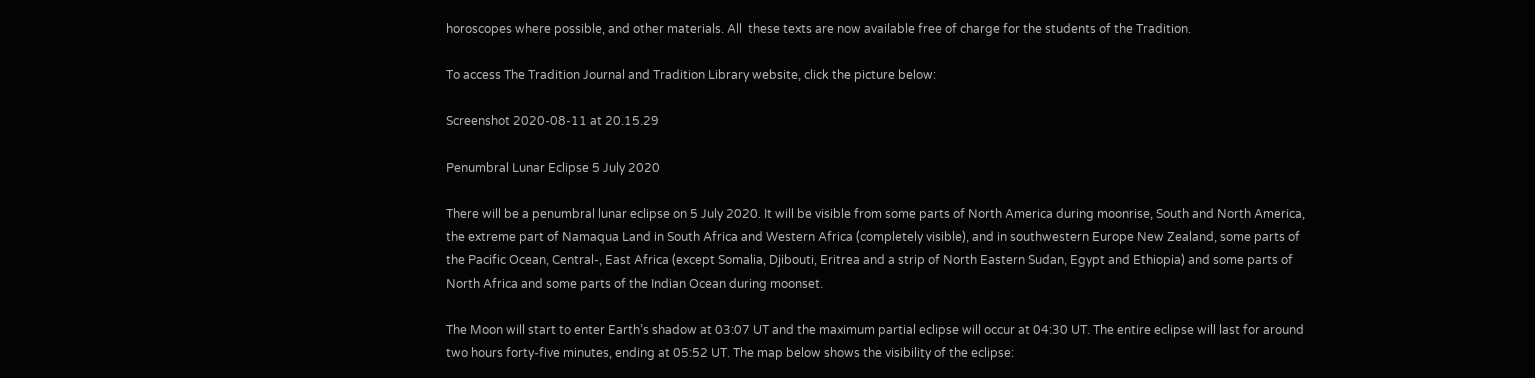horoscopes where possible, and other materials. All  these texts are now available free of charge for the students of the Tradition.

To access The Tradition Journal and Tradition Library website, click the picture below:

Screenshot 2020-08-11 at 20.15.29

Penumbral Lunar Eclipse 5 July 2020

There will be a penumbral lunar eclipse on 5 July 2020. It will be visible from some parts of North America during moonrise, South and North America, the extreme part of Namaqua Land in South Africa and Western Africa (completely visible), and in southwestern Europe New Zealand, some parts of the Pacific Ocean, Central-, East Africa (except Somalia, Djibouti, Eritrea and a strip of North Eastern Sudan, Egypt and Ethiopia) and some parts of North Africa and some parts of the Indian Ocean during moonset.

The Moon will start to enter Earth’s shadow at 03:07 UT and the maximum partial eclipse will occur at 04:30 UT. The entire eclipse will last for around two hours forty-five minutes, ending at 05:52 UT. The map below shows the visibility of the eclipse: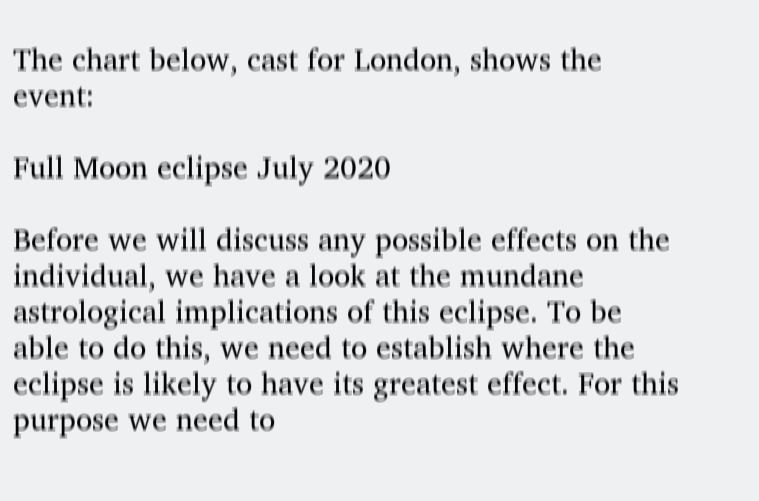The chart below, cast for London, shows the event:

Full Moon eclipse July 2020

Before we will discuss any possible effects on the individual, we have a look at the mundane astrological implications of this eclipse. To be able to do this, we need to establish where the eclipse is likely to have its greatest effect. For this purpose we need to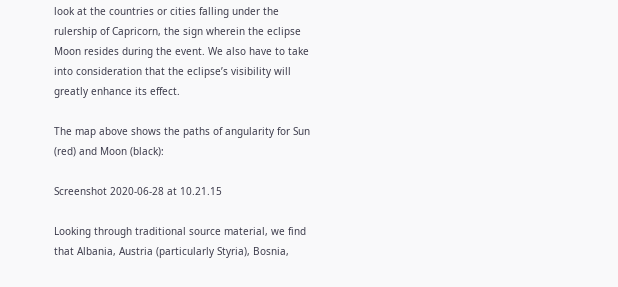look at the countries or cities falling under the rulership of Capricorn, the sign wherein the eclipse Moon resides during the event. We also have to take into consideration that the eclipse’s visibility will greatly enhance its effect.

The map above shows the paths of angularity for Sun (red) and Moon (black):

Screenshot 2020-06-28 at 10.21.15

Looking through traditional source material, we find that Albania, Austria (particularly Styria), Bosnia,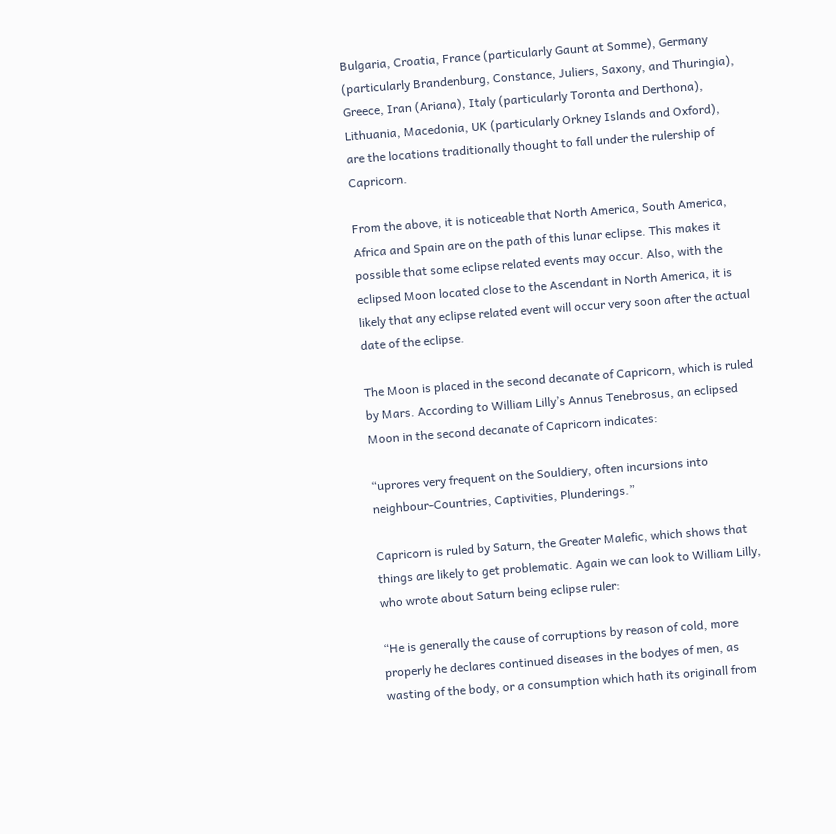Bulgaria, Croatia, France (particularly Gaunt at Somme), Germany (particularly Brandenburg, Constance, Juliers, Saxony, and Thuringia), Greece, Iran (Ariana), Italy (particularly Toronta and Derthona), Lithuania, Macedonia, UK (particularly Orkney Islands and Oxford), are the locations traditionally thought to fall under the rulership of Capricorn.

From the above, it is noticeable that North America, South America, Africa and Spain are on the path of this lunar eclipse. This makes it possible that some eclipse related events may occur. Also, with the eclipsed Moon located close to the Ascendant in North America, it is likely that any eclipse related event will occur very soon after the actual date of the eclipse.

The Moon is placed in the second decanate of Capricorn, which is ruled by Mars. According to William Lilly’s Annus Tenebrosus, an eclipsed Moon in the second decanate of Capricorn indicates:

“uprores very frequent on the Souldiery, often incursions into neighbour-Countries, Captivities, Plunderings.”

Capricorn is ruled by Saturn, the Greater Malefic, which shows that things are likely to get problematic. Again we can look to William Lilly, who wrote about Saturn being eclipse ruler:

“He is generally the cause of corruptions by reason of cold, more properly he declares continued diseases in the bodyes of men, as wasting of the body, or a consumption which hath its originall from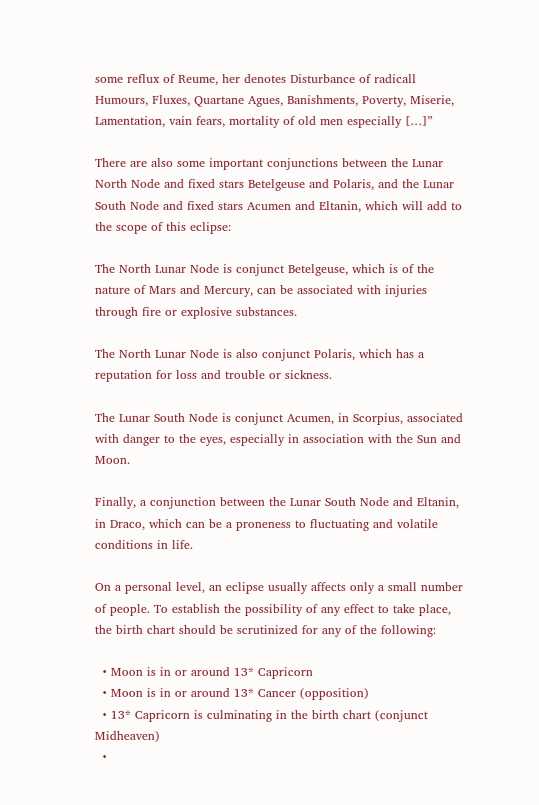some reflux of Reume, her denotes Disturbance of radicall Humours, Fluxes, Quartane Agues, Banishments, Poverty, Miserie, Lamentation, vain fears, mortality of old men especially […]”

There are also some important conjunctions between the Lunar North Node and fixed stars Betelgeuse and Polaris, and the Lunar South Node and fixed stars Acumen and Eltanin, which will add to the scope of this eclipse:

The North Lunar Node is conjunct Betelgeuse, which is of the nature of Mars and Mercury, can be associated with injuries through fire or explosive substances.

The North Lunar Node is also conjunct Polaris, which has a reputation for loss and trouble or sickness.

The Lunar South Node is conjunct Acumen, in Scorpius, associated with danger to the eyes, especially in association with the Sun and Moon.

Finally, a conjunction between the Lunar South Node and Eltanin, in Draco, which can be a proneness to fluctuating and volatile conditions in life.

On a personal level, an eclipse usually affects only a small number of people. To establish the possibility of any effect to take place, the birth chart should be scrutinized for any of the following:

  • Moon is in or around 13* Capricorn
  • Moon is in or around 13* Cancer (opposition)
  • 13* Capricorn is culminating in the birth chart (conjunct Midheaven)
  •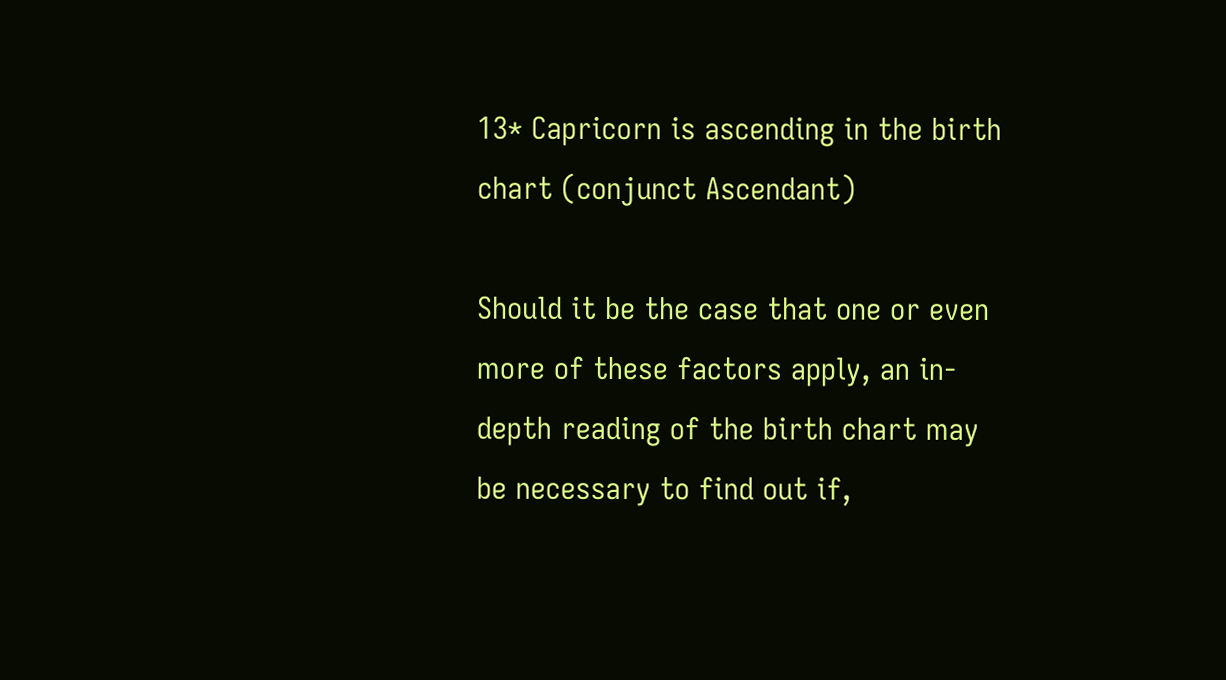13* Capricorn is ascending in the birth chart (conjunct Ascendant)

Should it be the case that one or even more of these factors apply, an in-depth reading of the birth chart may be necessary to find out if,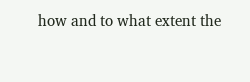how and to what extent the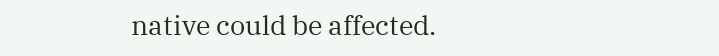native could be affected.